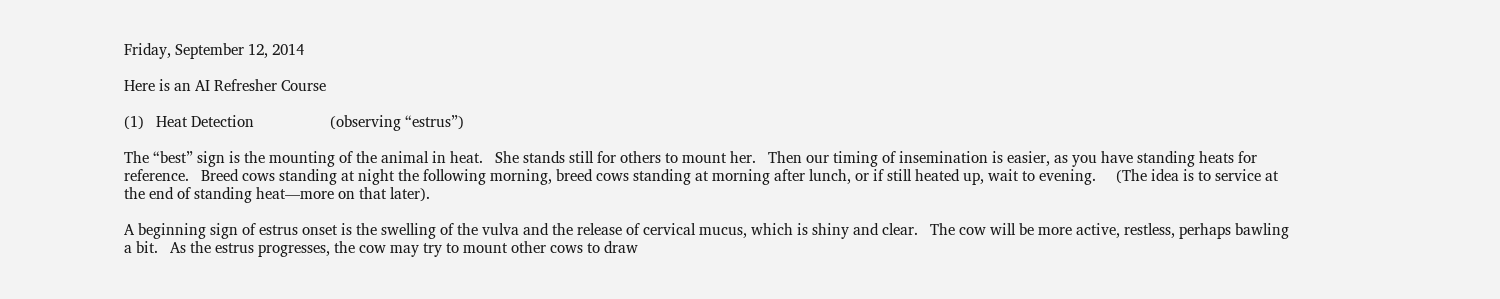Friday, September 12, 2014

Here is an AI Refresher Course

(1)   Heat Detection                   (observing “estrus”)

The “best” sign is the mounting of the animal in heat.   She stands still for others to mount her.   Then our timing of insemination is easier, as you have standing heats for reference.   Breed cows standing at night the following morning, breed cows standing at morning after lunch, or if still heated up, wait to evening.     (The idea is to service at the end of standing heat—more on that later).

A beginning sign of estrus onset is the swelling of the vulva and the release of cervical mucus, which is shiny and clear.   The cow will be more active, restless, perhaps bawling a bit.   As the estrus progresses, the cow may try to mount other cows to draw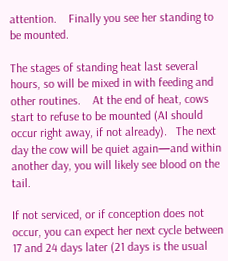attention.    Finally you see her standing to be mounted.

The stages of standing heat last several hours, so will be mixed in with feeding and other routines.    At the end of heat, cows start to refuse to be mounted (AI should occur right away, if not already).   The next day the cow will be quiet again—and within another day, you will likely see blood on the tail.

If not serviced, or if conception does not occur, you can expect her next cycle between 17 and 24 days later (21 days is the usual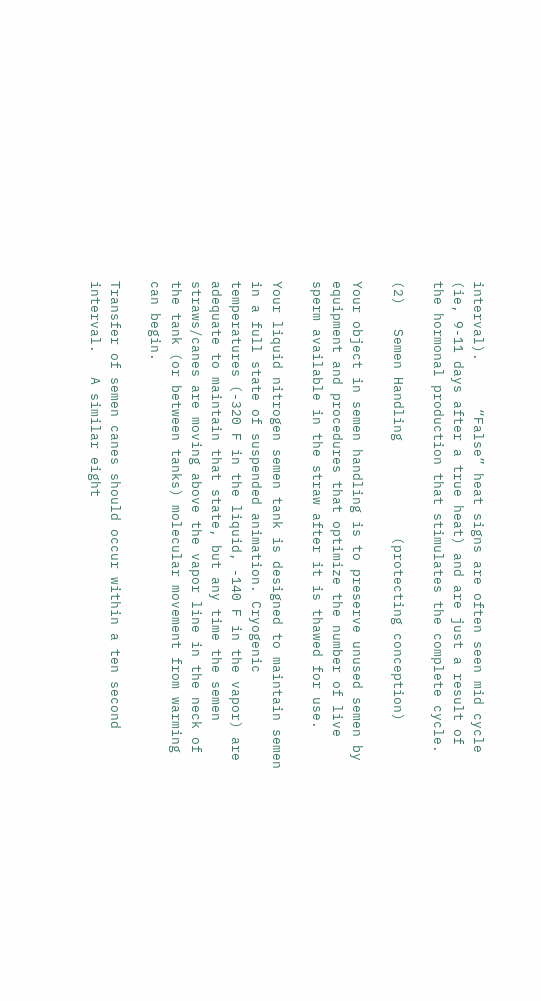interval).      “False” heat signs are often seen mid cycle (ie, 9-11 days after a true heat) and are just a result of the hormonal production that stimulates the complete cycle.

(2)   Semen Handling            (protecting conception)

Your object in semen handling is to preserve unused semen by equipment and procedures that optimize the number of live sperm available in the straw after it is thawed for use.

Your liquid nitrogen semen tank is designed to maintain semen in a full state of suspended animation. Cryogenic temperatures (-320 F in the liquid, -140 F in the vapor) are adequate to maintain that state, but any time the semen straws/canes are moving above the vapor line in the neck of the tank (or between tanks) molecular movement from warming can begin.

Transfer of semen canes should occur within a ten second interval.   A similar eight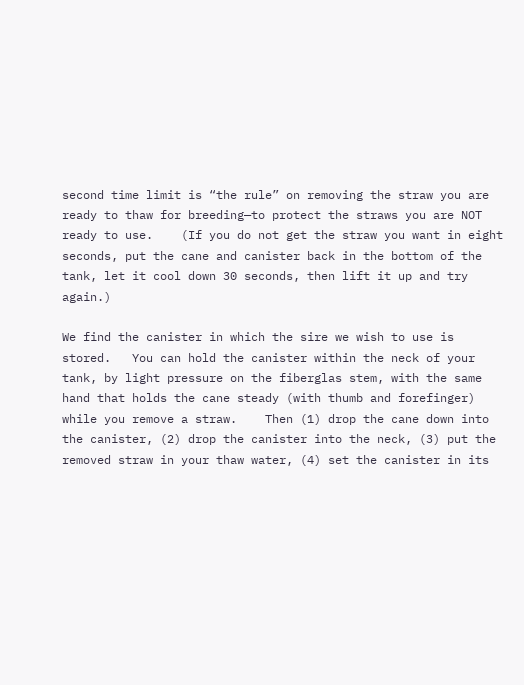second time limit is “the rule” on removing the straw you are ready to thaw for breeding—to protect the straws you are NOT ready to use.    (If you do not get the straw you want in eight seconds, put the cane and canister back in the bottom of the tank, let it cool down 30 seconds, then lift it up and try again.)

We find the canister in which the sire we wish to use is stored.   You can hold the canister within the neck of your tank, by light pressure on the fiberglas stem, with the same hand that holds the cane steady (with thumb and forefinger) while you remove a straw.    Then (1) drop the cane down into the canister, (2) drop the canister into the neck, (3) put the removed straw in your thaw water, (4) set the canister in its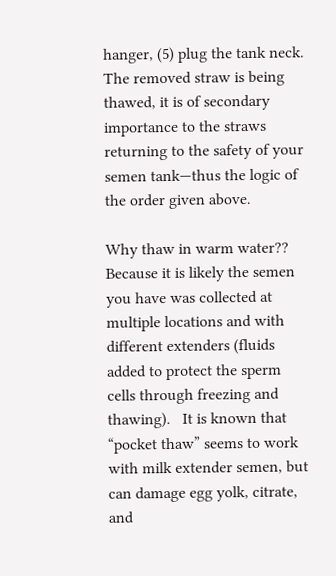hanger, (5) plug the tank neck.     The removed straw is being thawed, it is of secondary importance to the straws returning to the safety of your semen tank—thus the logic of the order given above.

Why thaw in warm water??   Because it is likely the semen you have was collected at multiple locations and with different extenders (fluids added to protect the sperm cells through freezing and thawing).   It is known that “pocket thaw” seems to work with milk extender semen, but can damage egg yolk, citrate, and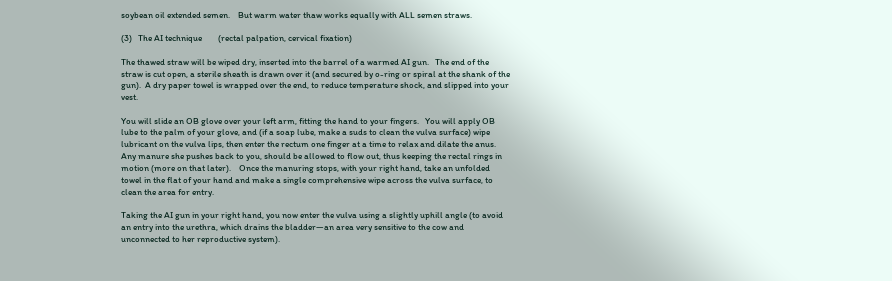soybean oil extended semen.    But warm water thaw works equally with ALL semen straws.

(3)   The AI technique        (rectal palpation, cervical fixation)

The thawed straw will be wiped dry, inserted into the barrel of a warmed AI gun.   The end of the straw is cut open, a sterile sheath is drawn over it (and secured by o-ring or spiral at the shank of the gun).  A dry paper towel is wrapped over the end, to reduce temperature shock, and slipped into your vest.

You will slide an OB glove over your left arm, fitting the hand to your fingers.   You will apply OB lube to the palm of your glove, and (if a soap lube, make a suds to clean the vulva surface) wipe lubricant on the vulva lips, then enter the rectum one finger at a time to relax and dilate the anus.   Any manure she pushes back to you, should be allowed to flow out, thus keeping the rectal rings in motion (more on that later).    Once the manuring stops, with your right hand, take an unfolded towel in the flat of your hand and make a single comprehensive wipe across the vulva surface, to clean the area for entry.

Taking the AI gun in your right hand, you now enter the vulva using a slightly uphill angle (to avoid an entry into the urethra, which drains the bladder—an area very sensitive to the cow and unconnected to her reproductive system).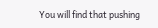You will find that pushing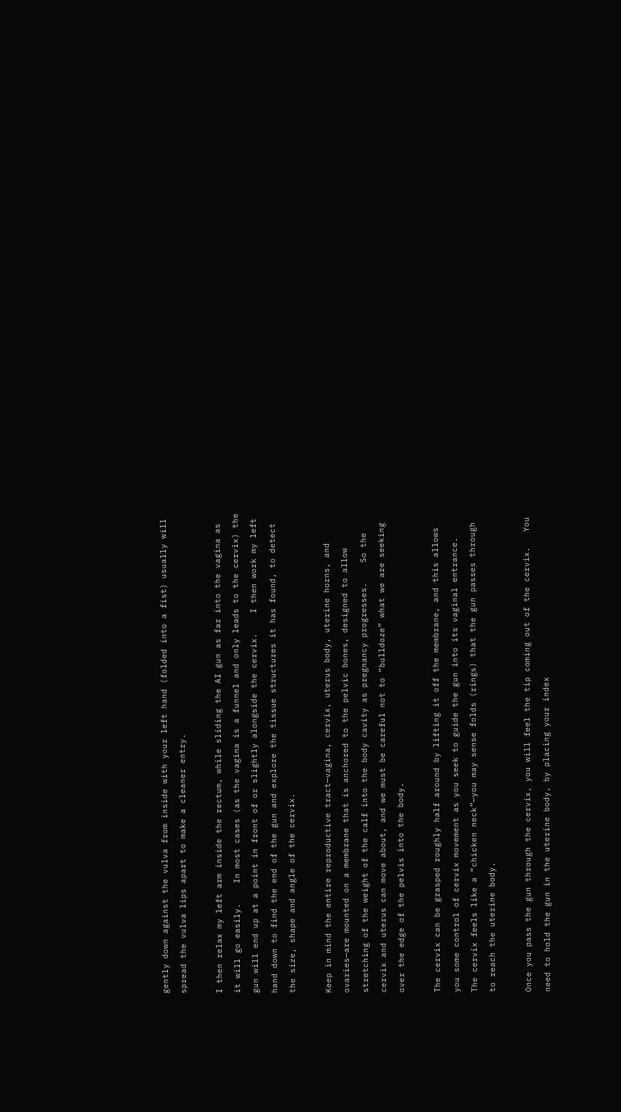gently down against the vulva from inside with your left hand (folded into a fist) usually will spread the vulva lips apart to make a cleaner entry.

I then relax my left arm inside the rectum, while sliding the AI gun as far into the vagina as it will go easily.    In most cases (as the vagina is a funnel and only leads to the cervix) the gun will end up at a point in front of or slightly alongside the cervix.    I then work my left hand down to find the end of the gun and explore the tissue structures it has found, to detect the size, shape and angle of the cervix.

Keep in mind the entire reproductive tract—vagina, cervix, uterus body, uterine horns, and ovaries—are mounted on a membrane that is anchored to the pelvic bones, designed to allow stretching of the weight of the calf into the body cavity as pregnancy progresses.    So the cervix and uterus can move about, and we must be careful not to “bulldoze” what we are seeking over the edge of the pelvis into the body.

The cervix can be grasped roughly half around by lifting it off the membrane, and this allows you some control of cervix movement as you seek to guide the gun into its vaginal entrance.   The cervix feels like a “chicken neck”—you may sense folds (rings) that the gun passes through to reach the uterine body.

Once you pass the gun through the cervix, you will feel the tip coming out of the cervix.   You need to hold the gun in the uterine body, by placing your index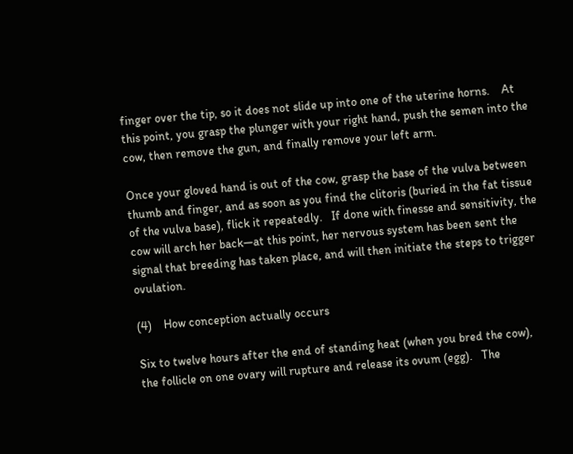finger over the tip, so it does not slide up into one of the uterine horns.    At this point, you grasp the plunger with your right hand, push the semen into the cow, then remove the gun, and finally remove your left arm.

Once your gloved hand is out of the cow, grasp the base of the vulva between thumb and finger, and as soon as you find the clitoris (buried in the fat tissue of the vulva base), flick it repeatedly.   If done with finesse and sensitivity, the cow will arch her back—at this point, her nervous system has been sent the signal that breeding has taken place, and will then initiate the steps to trigger ovulation.

(4)    How conception actually occurs

Six to twelve hours after the end of standing heat (when you bred the cow), the follicle on one ovary will rupture and release its ovum (egg).   The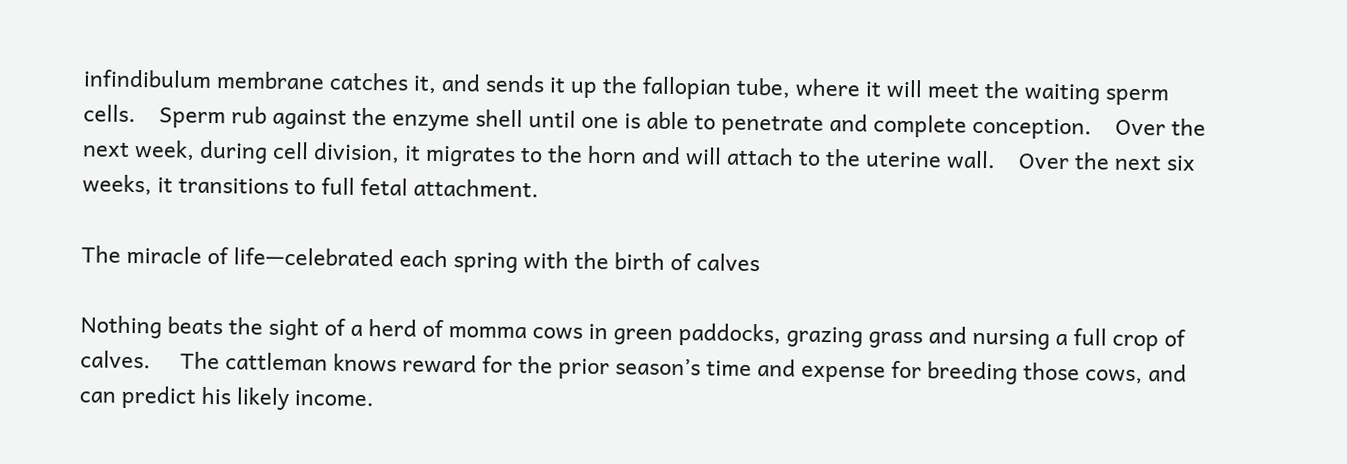infindibulum membrane catches it, and sends it up the fallopian tube, where it will meet the waiting sperm cells.    Sperm rub against the enzyme shell until one is able to penetrate and complete conception.    Over the next week, during cell division, it migrates to the horn and will attach to the uterine wall.    Over the next six weeks, it transitions to full fetal attachment.

The miracle of life—celebrated each spring with the birth of calves

Nothing beats the sight of a herd of momma cows in green paddocks, grazing grass and nursing a full crop of calves.     The cattleman knows reward for the prior season’s time and expense for breeding those cows, and can predict his likely income.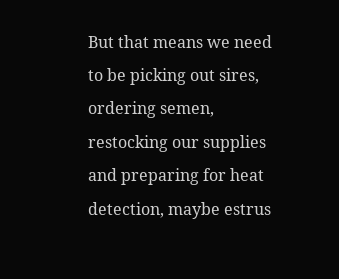But that means we need to be picking out sires, ordering semen, restocking our supplies and preparing for heat detection, maybe estrus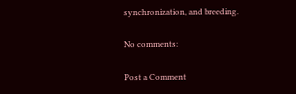synchronization, and breeding.

No comments:

Post a Comment